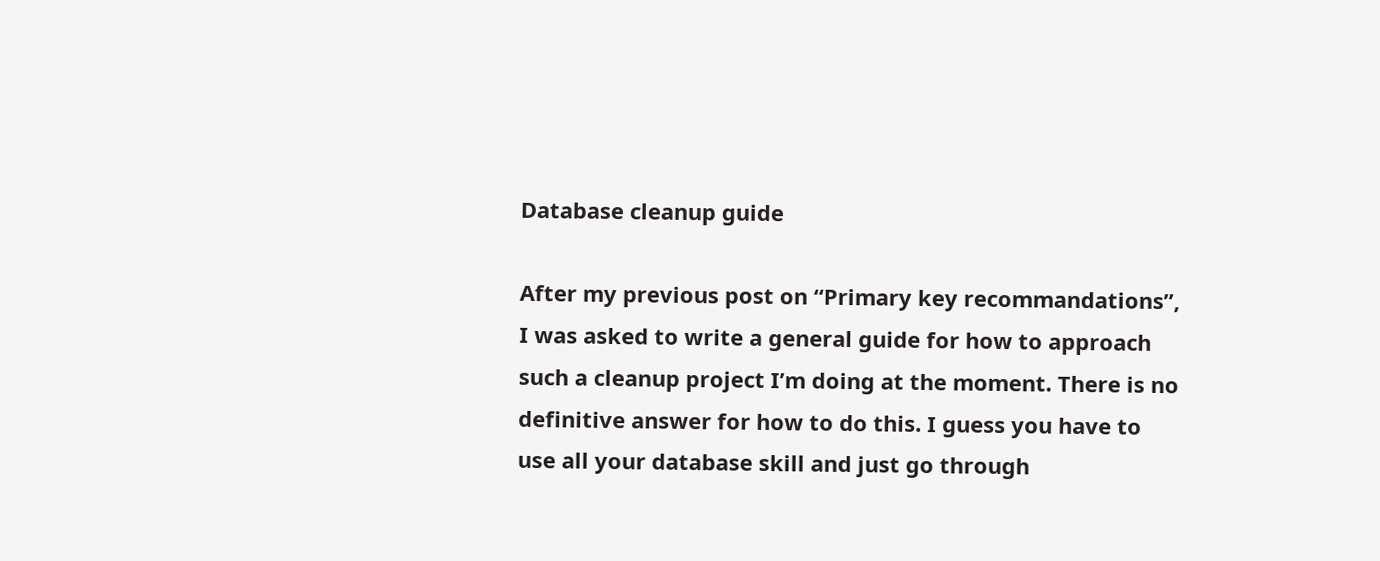Database cleanup guide

After my previous post on “Primary key recommandations”, I was asked to write a general guide for how to approach such a cleanup project I’m doing at the moment. There is no definitive answer for how to do this. I guess you have to use all your database skill and just go through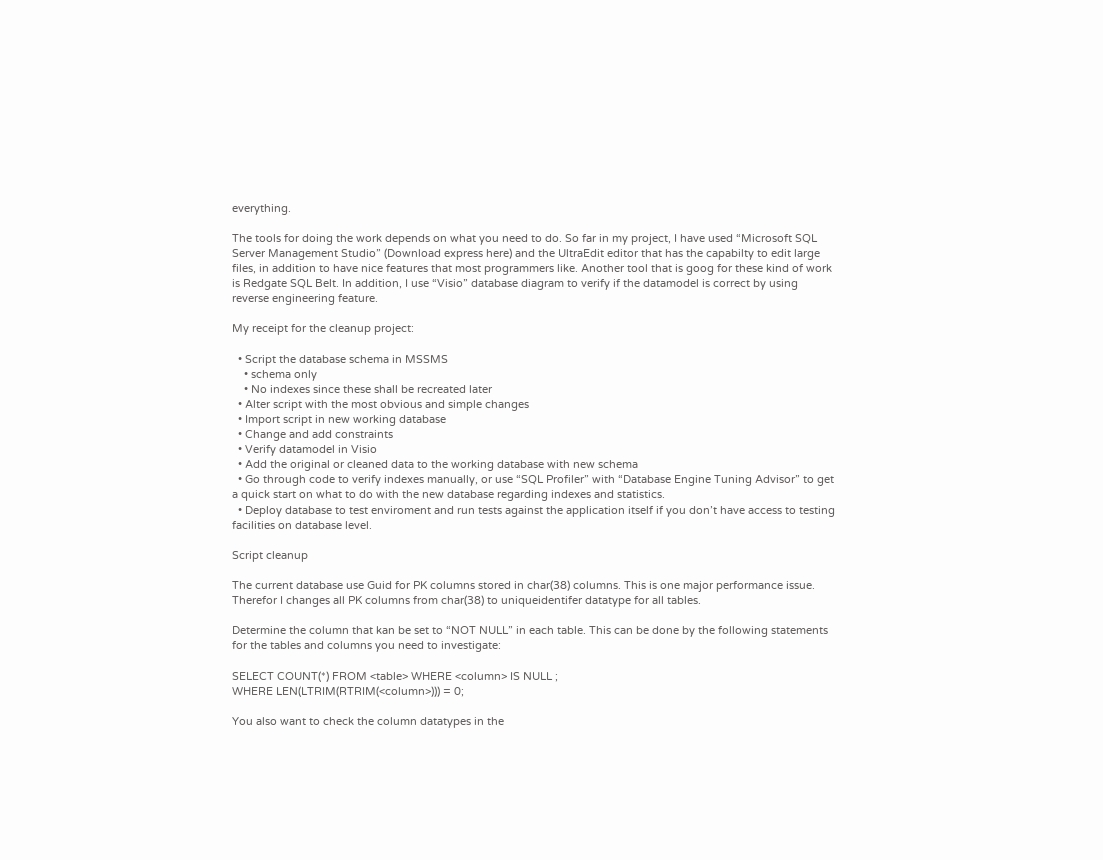everything.

The tools for doing the work depends on what you need to do. So far in my project, I have used “Microsoft SQL Server Management Studio” (Download express here) and the UltraEdit editor that has the capabilty to edit large files, in addition to have nice features that most programmers like. Another tool that is goog for these kind of work is Redgate SQL Belt. In addition, I use “Visio” database diagram to verify if the datamodel is correct by using reverse engineering feature.

My receipt for the cleanup project:

  • Script the database schema in MSSMS
    • schema only
    • No indexes since these shall be recreated later
  • Alter script with the most obvious and simple changes
  • Import script in new working database
  • Change and add constraints
  • Verify datamodel in Visio
  • Add the original or cleaned data to the working database with new schema
  • Go through code to verify indexes manually, or use “SQL Profiler” with “Database Engine Tuning Advisor” to get a quick start on what to do with the new database regarding indexes and statistics.
  • Deploy database to test enviroment and run tests against the application itself if you don’t have access to testing facilities on database level.

Script cleanup

The current database use Guid for PK columns stored in char(38) columns. This is one major performance issue. Therefor I changes all PK columns from char(38) to uniqueidentifer datatype for all tables.

Determine the column that kan be set to “NOT NULL” in each table. This can be done by the following statements for the tables and columns you need to investigate:

SELECT COUNT(*) FROM <table> WHERE <column> IS NULL ;
WHERE LEN(LTRIM(RTRIM(<column>))) = 0;

You also want to check the column datatypes in the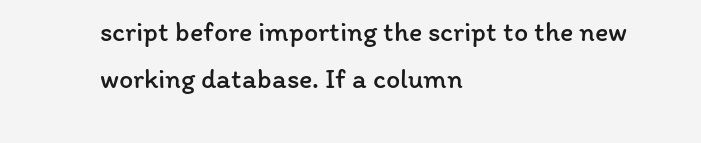script before importing the script to the new working database. If a column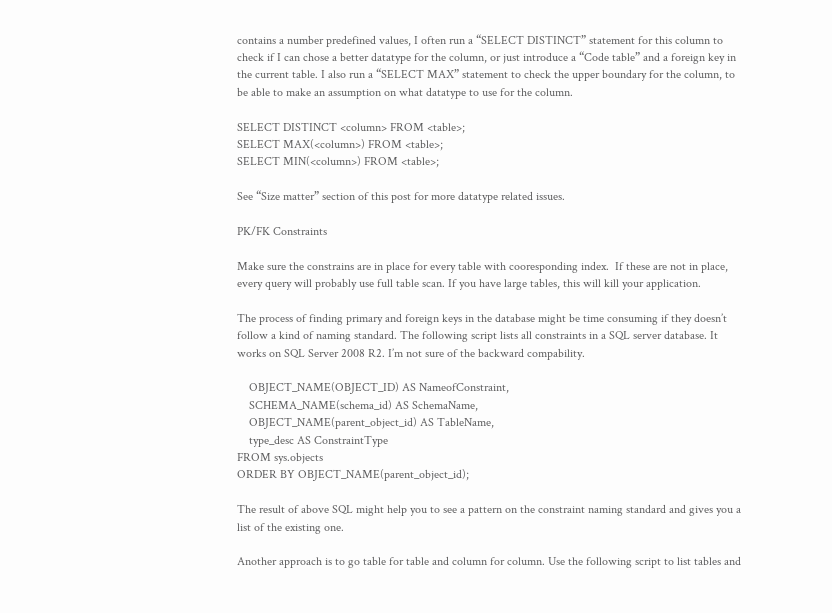contains a number predefined values, I often run a “SELECT DISTINCT” statement for this column to check if I can chose a better datatype for the column, or just introduce a “Code table” and a foreign key in the current table. I also run a “SELECT MAX” statement to check the upper boundary for the column, to be able to make an assumption on what datatype to use for the column.

SELECT DISTINCT <column> FROM <table>;
SELECT MAX(<column>) FROM <table>;
SELECT MIN(<column>) FROM <table>;

See “Size matter” section of this post for more datatype related issues.

PK/FK Constraints

Make sure the constrains are in place for every table with cooresponding index.  If these are not in place, every query will probably use full table scan. If you have large tables, this will kill your application.

The process of finding primary and foreign keys in the database might be time consuming if they doesn’t follow a kind of naming standard. The following script lists all constraints in a SQL server database. It works on SQL Server 2008 R2. I’m not sure of the backward compability.

    OBJECT_NAME(OBJECT_ID) AS NameofConstraint,
    SCHEMA_NAME(schema_id) AS SchemaName,
    OBJECT_NAME(parent_object_id) AS TableName,
    type_desc AS ConstraintType
FROM sys.objects
ORDER BY OBJECT_NAME(parent_object_id);

The result of above SQL might help you to see a pattern on the constraint naming standard and gives you a list of the existing one.

Another approach is to go table for table and column for column. Use the following script to list tables and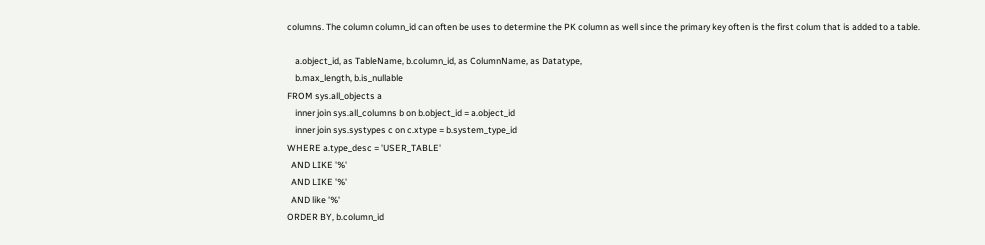columns. The column column_id can often be uses to determine the PK column as well since the primary key often is the first colum that is added to a table.

    a.object_id, as TableName, b.column_id, as ColumnName, as Datatype,
    b.max_length, b.is_nullable
FROM sys.all_objects a
    inner join sys.all_columns b on b.object_id = a.object_id
    inner join sys.systypes c on c.xtype = b.system_type_id
WHERE a.type_desc = 'USER_TABLE'
  AND LIKE '%'
  AND LIKE '%'
  AND like '%'
ORDER BY, b.column_id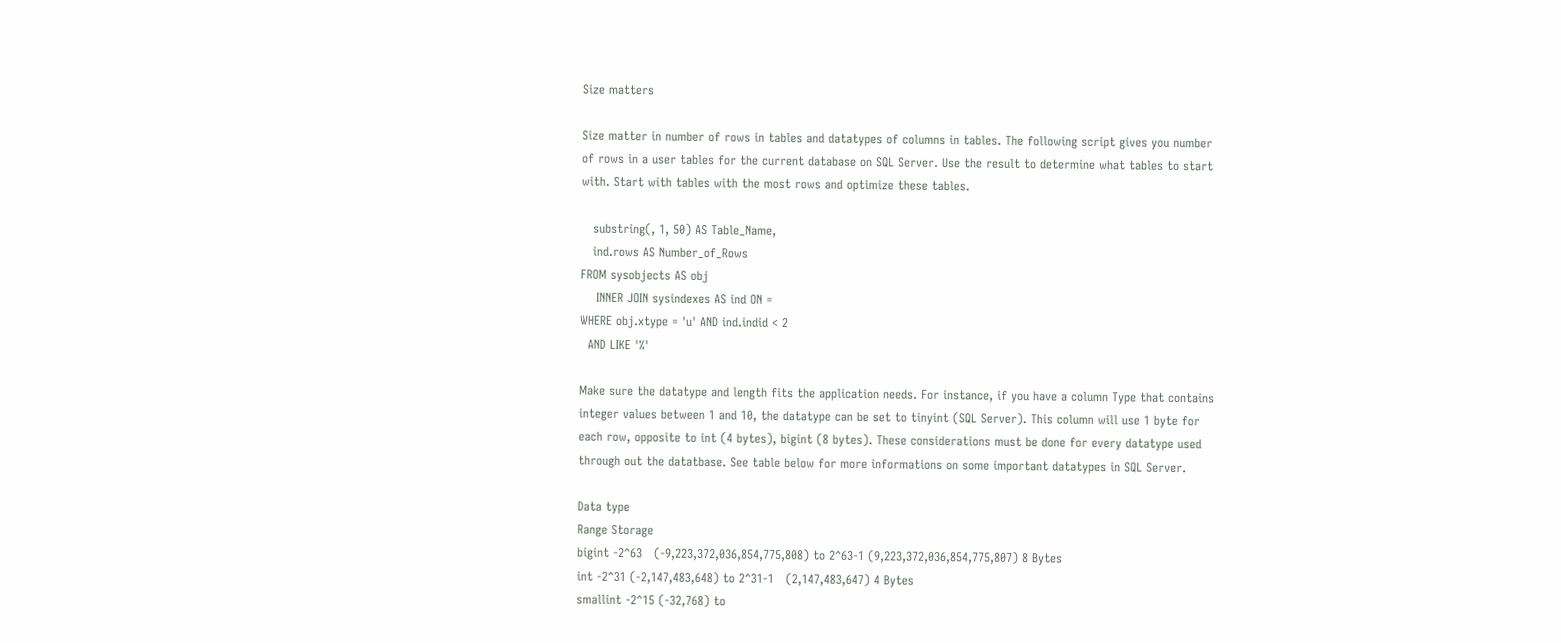Size matters

Size matter in number of rows in tables and datatypes of columns in tables. The following script gives you number of rows in a user tables for the current database on SQL Server. Use the result to determine what tables to start with. Start with tables with the most rows and optimize these tables.

   substring(, 1, 50) AS Table_Name,
   ind.rows AS Number_of_Rows
FROM sysobjects AS obj
    INNER JOIN sysindexes AS ind ON =
WHERE obj.xtype = 'u' AND ind.indid < 2
  AND LIKE '%'

Make sure the datatype and length fits the application needs. For instance, if you have a column Type that contains integer values between 1 and 10, the datatype can be set to tinyint (SQL Server). This column will use 1 byte for each row, opposite to int (4 bytes), bigint (8 bytes). These considerations must be done for every datatype used through out the datatbase. See table below for more informations on some important datatypes in SQL Server.

Data type
Range Storage
bigint -2^63   (-9,223,372,036,854,775,808) to 2^63-1 (9,223,372,036,854,775,807) 8 Bytes
int -2^31 (-2,147,483,648) to 2^31-1   (2,147,483,647) 4 Bytes
smallint -2^15 (-32,768) to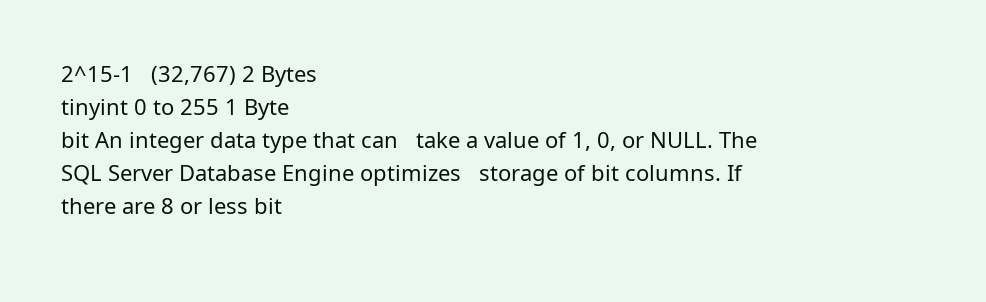2^15-1   (32,767) 2 Bytes
tinyint 0 to 255 1 Byte
bit An integer data type that can   take a value of 1, 0, or NULL. The SQL Server Database Engine optimizes   storage of bit columns. If there are 8 or less bit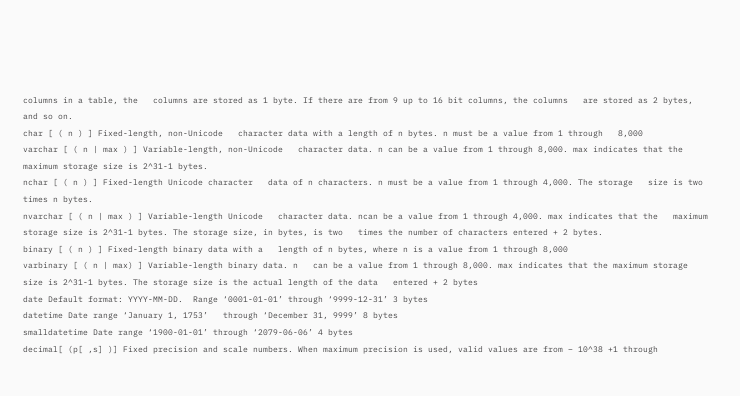columns in a table, the   columns are stored as 1 byte. If there are from 9 up to 16 bit columns, the columns   are stored as 2 bytes, and so on.
char [ ( n ) ] Fixed-length, non-Unicode   character data with a length of n bytes. n must be a value from 1 through   8,000
varchar [ ( n | max ) ] Variable-length, non-Unicode   character data. n can be a value from 1 through 8,000. max indicates that the   maximum storage size is 2^31-1 bytes.
nchar [ ( n ) ] Fixed-length Unicode character   data of n characters. n must be a value from 1 through 4,000. The storage   size is two times n bytes.
nvarchar [ ( n | max ) ] Variable-length Unicode   character data. ncan be a value from 1 through 4,000. max indicates that the   maximum storage size is 2^31-1 bytes. The storage size, in bytes, is two   times the number of characters entered + 2 bytes.
binary [ ( n ) ] Fixed-length binary data with a   length of n bytes, where n is a value from 1 through 8,000
varbinary [ ( n | max) ] Variable-length binary data. n   can be a value from 1 through 8,000. max indicates that the maximum storage   size is 2^31-1 bytes. The storage size is the actual length of the data   entered + 2 bytes
date Default format: YYYY-MM-DD.  Range ‘0001-01-01’ through ‘9999-12-31’ 3 bytes
datetime Date range ‘January 1, 1753’   through ‘December 31, 9999’ 8 bytes
smalldatetime Date range ‘1900-01-01’ through ‘2079-06-06’ 4 bytes
decimal[ (p[ ,s] )] Fixed precision and scale numbers. When maximum precision is used, valid values are from – 10^38 +1 through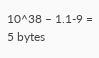10^38 – 1.1-9 = 5 bytes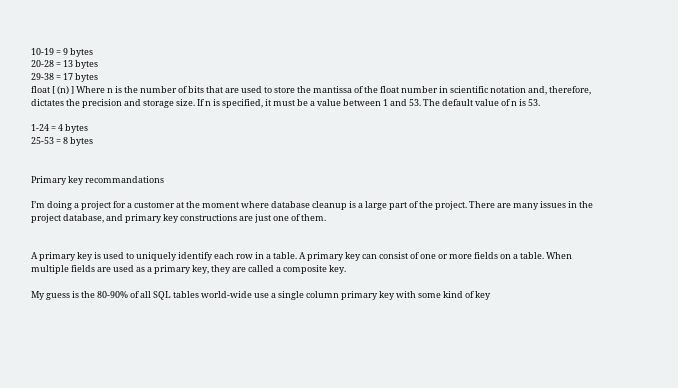10-19 = 9 bytes
20-28 = 13 bytes
29-38 = 17 bytes
float [ (n) ] Where n is the number of bits that are used to store the mantissa of the float number in scientific notation and, therefore, dictates the precision and storage size. If n is specified, it must be a value between 1 and 53. The default value of n is 53.

1-24 = 4 bytes
25-53 = 8 bytes


Primary key recommandations

I’m doing a project for a customer at the moment where database cleanup is a large part of the project. There are many issues in the project database, and primary key constructions are just one of them.


A primary key is used to uniquely identify each row in a table. A primary key can consist of one or more fields on a table. When multiple fields are used as a primary key, they are called a composite key.

My guess is the 80-90% of all SQL tables world-wide use a single column primary key with some kind of key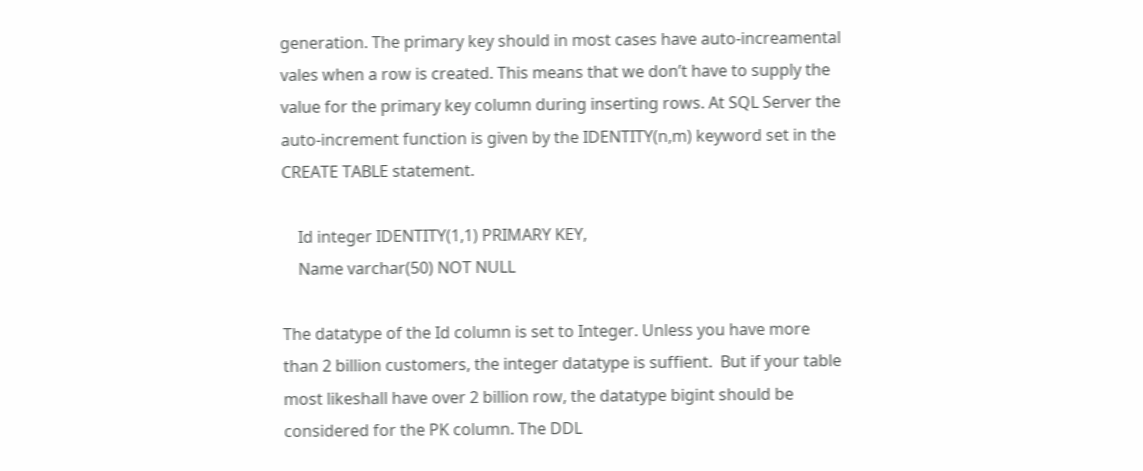generation. The primary key should in most cases have auto-increamental vales when a row is created. This means that we don’t have to supply the value for the primary key column during inserting rows. At SQL Server the auto-increment function is given by the IDENTITY(n,m) keyword set in the CREATE TABLE statement.

    Id integer IDENTITY(1,1) PRIMARY KEY,
    Name varchar(50) NOT NULL

The datatype of the Id column is set to Integer. Unless you have more than 2 billion customers, the integer datatype is suffient.  But if your table most likeshall have over 2 billion row, the datatype bigint should be considered for the PK column. The DDL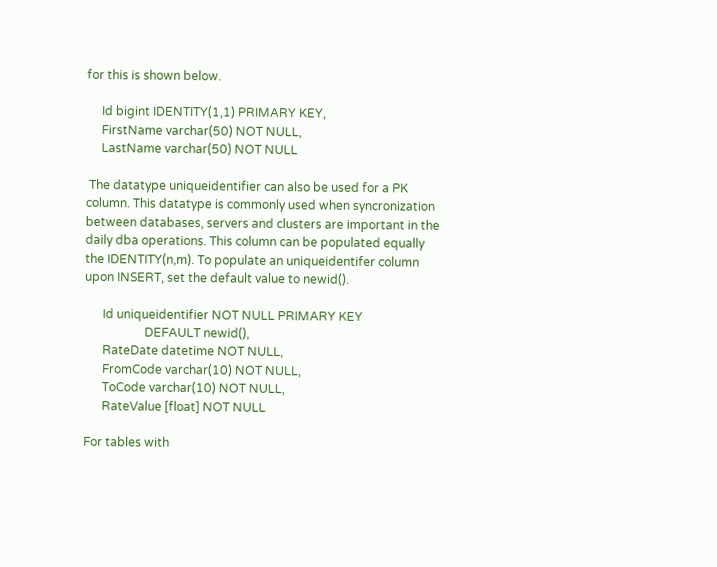for this is shown below.

     Id bigint IDENTITY(1,1) PRIMARY KEY,
     FirstName varchar(50) NOT NULL,
     LastName varchar(50) NOT NULL

 The datatype uniqueidentifier can also be used for a PK column. This datatype is commonly used when syncronization between databases, servers and clusters are important in the daily dba operations. This column can be populated equally the IDENTITY(n,m). To populate an uniqueidentifer column upon INSERT, set the default value to newid().

      Id uniqueidentifier NOT NULL PRIMARY KEY
                    DEFAULT newid(),
      RateDate datetime NOT NULL,
      FromCode varchar(10) NOT NULL,
      ToCode varchar(10) NOT NULL,
      RateValue [float] NOT NULL

For tables with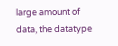large amount of data, the datatype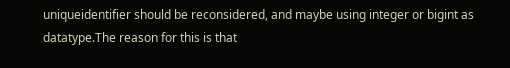uniqueidentifier should be reconsidered, and maybe using integer or bigint as datatype.The reason for this is that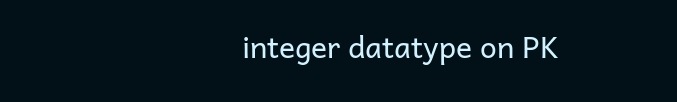integer datatype on PK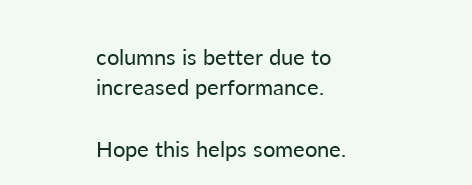columns is better due to increased performance.

Hope this helps someone.